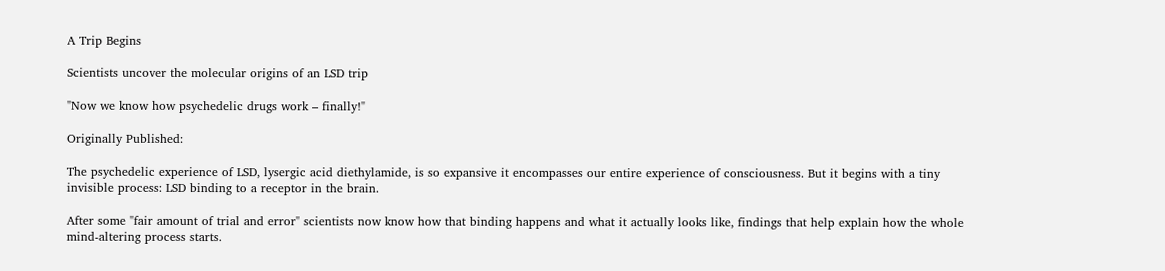A Trip Begins

Scientists uncover the molecular origins of an LSD trip

"Now we know how psychedelic drugs work – finally!"

Originally Published:

The psychedelic experience of LSD, lysergic acid diethylamide, is so expansive it encompasses our entire experience of consciousness. But it begins with a tiny invisible process: LSD binding to a receptor in the brain.

After some "fair amount of trial and error" scientists now know how that binding happens and what it actually looks like, findings that help explain how the whole mind-altering process starts.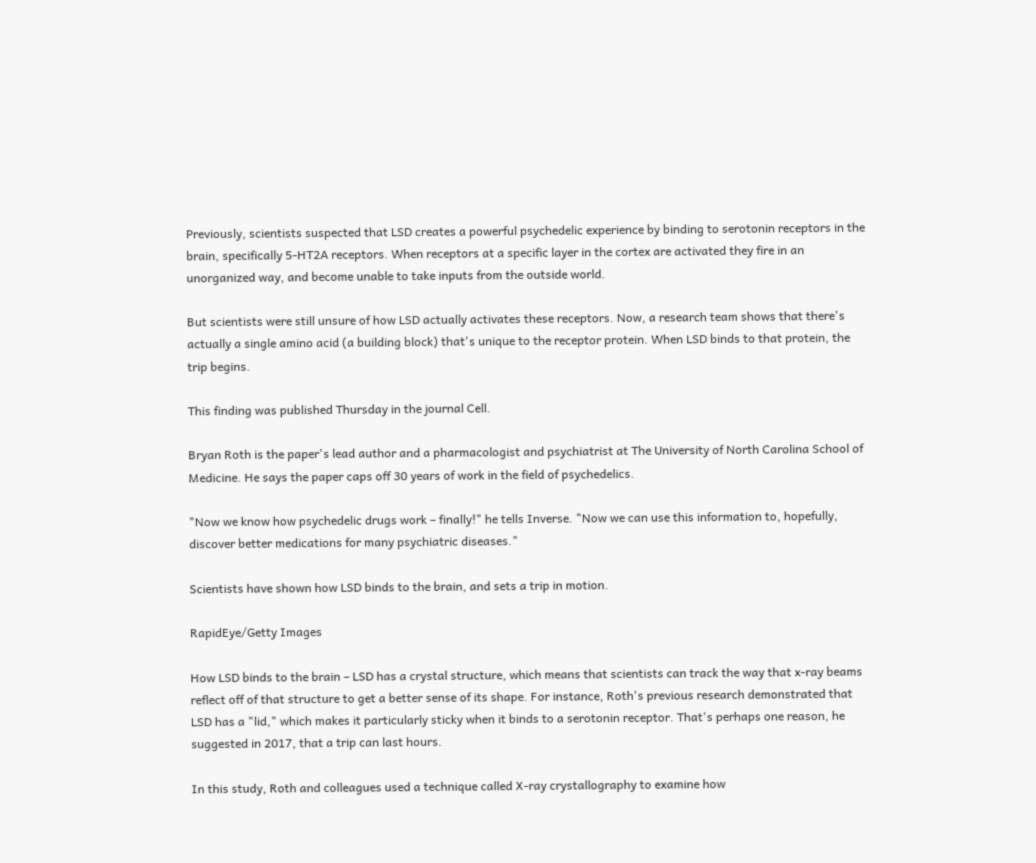Previously, scientists suspected that LSD creates a powerful psychedelic experience by binding to serotonin receptors in the brain, specifically 5-HT2A receptors. When receptors at a specific layer in the cortex are activated they fire in an unorganized way, and become unable to take inputs from the outside world.

But scientists were still unsure of how LSD actually activates these receptors. Now, a research team shows that there's actually a single amino acid (a building block) that's unique to the receptor protein. When LSD binds to that protein, the trip begins.

This finding was published Thursday in the journal Cell.

Bryan Roth is the paper's lead author and a pharmacologist and psychiatrist at The University of North Carolina School of Medicine. He says the paper caps off 30 years of work in the field of psychedelics.

"Now we know how psychedelic drugs work – finally!" he tells Inverse. "Now we can use this information to, hopefully, discover better medications for many psychiatric diseases."

Scientists have shown how LSD binds to the brain, and sets a trip in motion.

RapidEye/Getty Images

How LSD binds to the brain – LSD has a crystal structure, which means that scientists can track the way that x-ray beams reflect off of that structure to get a better sense of its shape. For instance, Roth's previous research demonstrated that LSD has a "lid," which makes it particularly sticky when it binds to a serotonin receptor. That's perhaps one reason, he suggested in 2017, that a trip can last hours.

In this study, Roth and colleagues used a technique called X-ray crystallography to examine how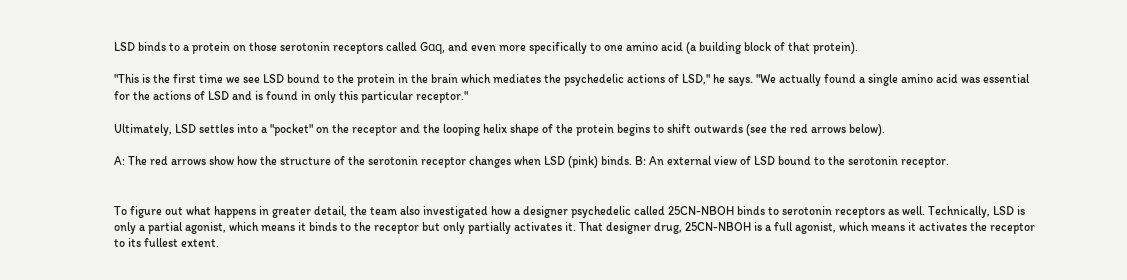LSD binds to a protein on those serotonin receptors called Gαq, and even more specifically to one amino acid (a building block of that protein).

"This is the first time we see LSD bound to the protein in the brain which mediates the psychedelic actions of LSD," he says. "We actually found a single amino acid was essential for the actions of LSD and is found in only this particular receptor."

Ultimately, LSD settles into a "pocket" on the receptor and the looping helix shape of the protein begins to shift outwards (see the red arrows below).

A: The red arrows show how the structure of the serotonin receptor changes when LSD (pink) binds. B: An external view of LSD bound to the serotonin receptor.


To figure out what happens in greater detail, the team also investigated how a designer psychedelic called 25CN-NBOH binds to serotonin receptors as well. Technically, LSD is only a partial agonist, which means it binds to the receptor but only partially activates it. That designer drug, 25CN-NBOH is a full agonist, which means it activates the receptor to its fullest extent.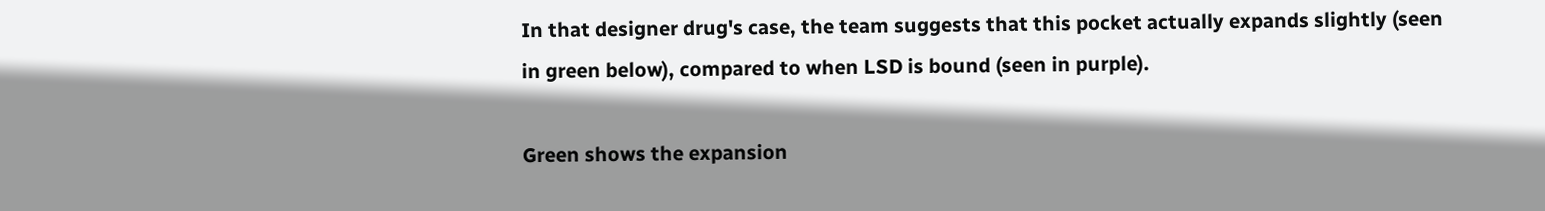In that designer drug's case, the team suggests that this pocket actually expands slightly (seen in green below), compared to when LSD is bound (seen in purple).

Green shows the expansion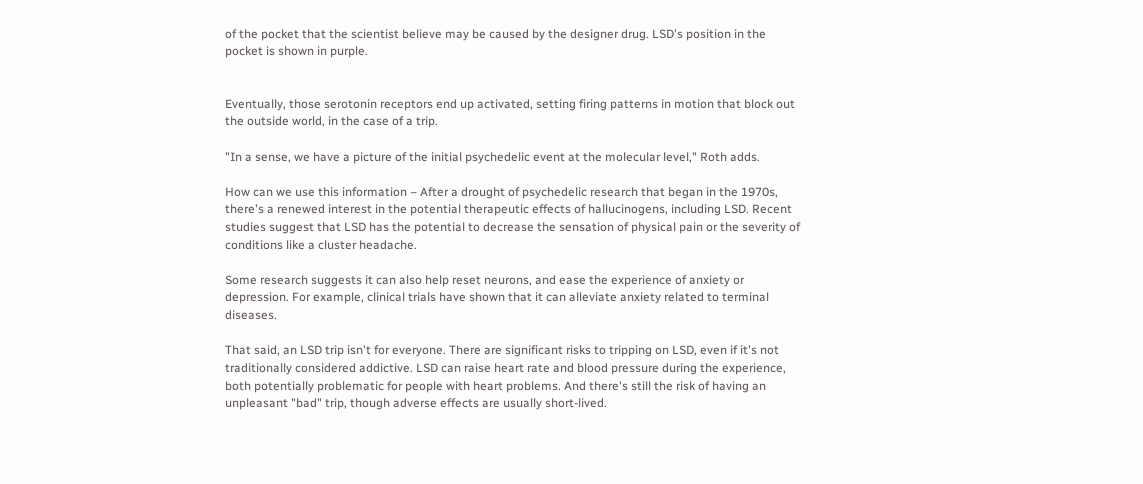of the pocket that the scientist believe may be caused by the designer drug. LSD's position in the pocket is shown in purple.


Eventually, those serotonin receptors end up activated, setting firing patterns in motion that block out the outside world, in the case of a trip.

"In a sense, we have a picture of the initial psychedelic event at the molecular level," Roth adds.

How can we use this information – After a drought of psychedelic research that began in the 1970s, there's a renewed interest in the potential therapeutic effects of hallucinogens, including LSD. Recent studies suggest that LSD has the potential to decrease the sensation of physical pain or the severity of conditions like a cluster headache.

Some research suggests it can also help reset neurons, and ease the experience of anxiety or depression. For example, clinical trials have shown that it can alleviate anxiety related to terminal diseases.

That said, an LSD trip isn't for everyone. There are significant risks to tripping on LSD, even if it's not traditionally considered addictive. LSD can raise heart rate and blood pressure during the experience, both potentially problematic for people with heart problems. And there's still the risk of having an unpleasant "bad" trip, though adverse effects are usually short-lived.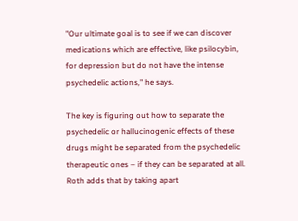"Our ultimate goal is to see if we can discover medications which are effective, like psilocybin, for depression but do not have the intense psychedelic actions," he says.

The key is figuring out how to separate the psychedelic or hallucinogenic effects of these drugs might be separated from the psychedelic therapeutic ones – if they can be separated at all. Roth adds that by taking apart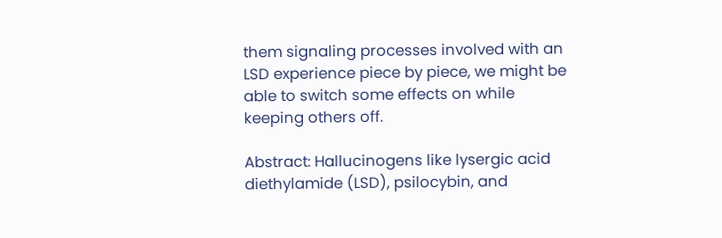them signaling processes involved with an LSD experience piece by piece, we might be able to switch some effects on while keeping others off.

Abstract: Hallucinogens like lysergic acid diethylamide (LSD), psilocybin, and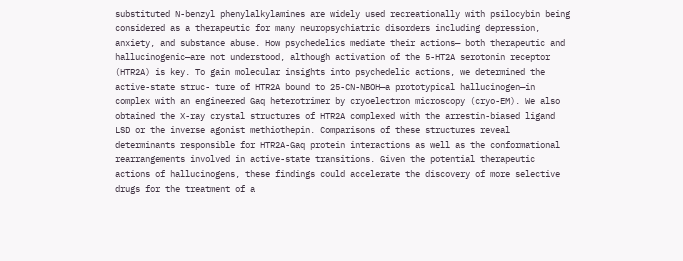substituted N-benzyl phenylalkylamines are widely used recreationally with psilocybin being considered as a therapeutic for many neuropsychiatric disorders including depression, anxiety, and substance abuse. How psychedelics mediate their actions— both therapeutic and hallucinogenic—are not understood, although activation of the 5-HT2A serotonin receptor (HTR2A) is key. To gain molecular insights into psychedelic actions, we determined the active-state struc- ture of HTR2A bound to 25-CN-NBOH—a prototypical hallucinogen—in complex with an engineered Gaq heterotrimer by cryoelectron microscopy (cryo-EM). We also obtained the X-ray crystal structures of HTR2A complexed with the arrestin-biased ligand LSD or the inverse agonist methiothepin. Comparisons of these structures reveal determinants responsible for HTR2A-Gaq protein interactions as well as the conformational rearrangements involved in active-state transitions. Given the potential therapeutic actions of hallucinogens, these findings could accelerate the discovery of more selective drugs for the treatment of a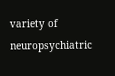variety of neuropsychiatric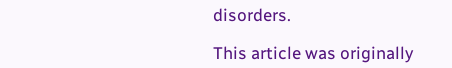disorders.

This article was originally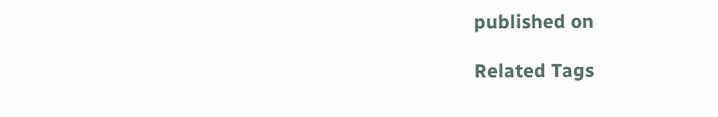published on

Related Tags